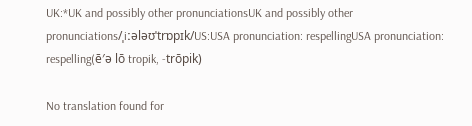UK:*UK and possibly other pronunciationsUK and possibly other pronunciations/ˌiːələʊˈtrɒpɪk/US:USA pronunciation: respellingUSA pronunciation: respelling(ē′ə lō tropik, -trōpik)

No translation found for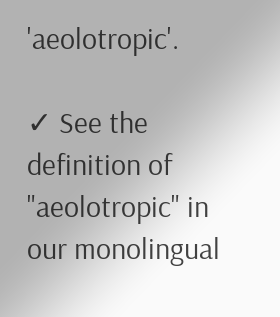'aeolotropic'.

✓ See the definition of "aeolotropic" in our monolingual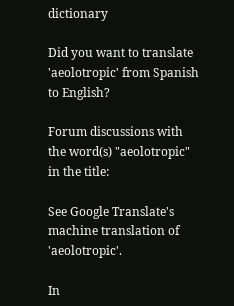dictionary

Did you want to translate 'aeolotropic' from Spanish to English?

Forum discussions with the word(s) "aeolotropic" in the title:

See Google Translate's machine translation of 'aeolotropic'.

In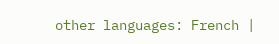other languages: French |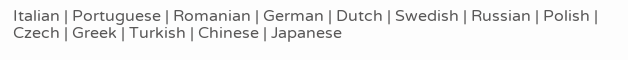Italian | Portuguese | Romanian | German | Dutch | Swedish | Russian | Polish | Czech | Greek | Turkish | Chinese | Japanese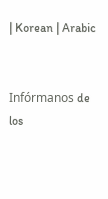| Korean | Arabic


Infórmanos de los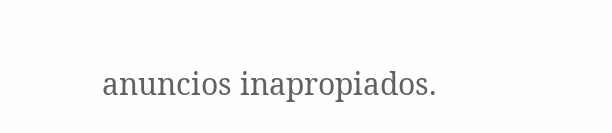anuncios inapropiados.